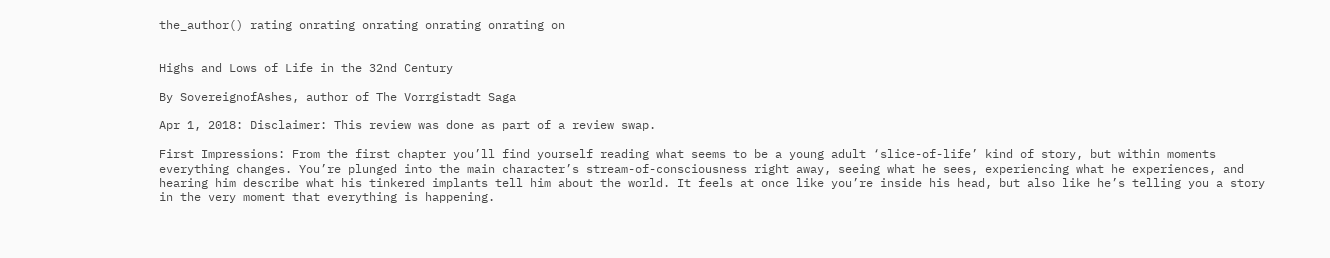the_author() rating onrating onrating onrating onrating on


Highs and Lows of Life in the 32nd Century

By SovereignofAshes, author of The Vorrgistadt Saga

Apr 1, 2018: Disclaimer: This review was done as part of a review swap.

First Impressions: From the first chapter you’ll find yourself reading what seems to be a young adult ‘slice-of-life’ kind of story, but within moments everything changes. You’re plunged into the main character’s stream-of-consciousness right away, seeing what he sees, experiencing what he experiences, and hearing him describe what his tinkered implants tell him about the world. It feels at once like you’re inside his head, but also like he’s telling you a story in the very moment that everything is happening.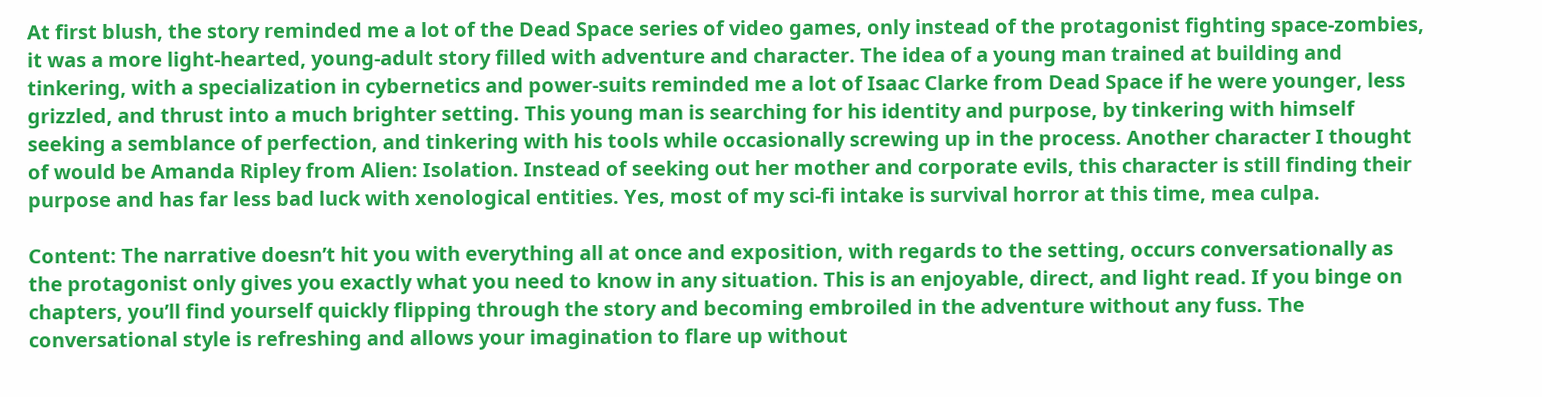At first blush, the story reminded me a lot of the Dead Space series of video games, only instead of the protagonist fighting space-zombies, it was a more light-hearted, young-adult story filled with adventure and character. The idea of a young man trained at building and tinkering, with a specialization in cybernetics and power-suits reminded me a lot of Isaac Clarke from Dead Space if he were younger, less grizzled, and thrust into a much brighter setting. This young man is searching for his identity and purpose, by tinkering with himself seeking a semblance of perfection, and tinkering with his tools while occasionally screwing up in the process. Another character I thought of would be Amanda Ripley from Alien: Isolation. Instead of seeking out her mother and corporate evils, this character is still finding their purpose and has far less bad luck with xenological entities. Yes, most of my sci-fi intake is survival horror at this time, mea culpa.

Content: The narrative doesn’t hit you with everything all at once and exposition, with regards to the setting, occurs conversationally as the protagonist only gives you exactly what you need to know in any situation. This is an enjoyable, direct, and light read. If you binge on chapters, you’ll find yourself quickly flipping through the story and becoming embroiled in the adventure without any fuss. The conversational style is refreshing and allows your imagination to flare up without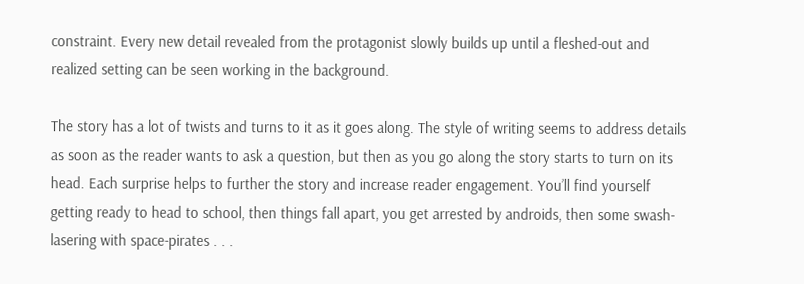constraint. Every new detail revealed from the protagonist slowly builds up until a fleshed-out and realized setting can be seen working in the background.

The story has a lot of twists and turns to it as it goes along. The style of writing seems to address details as soon as the reader wants to ask a question, but then as you go along the story starts to turn on its head. Each surprise helps to further the story and increase reader engagement. You’ll find yourself getting ready to head to school, then things fall apart, you get arrested by androids, then some swash-lasering with space-pirates . . .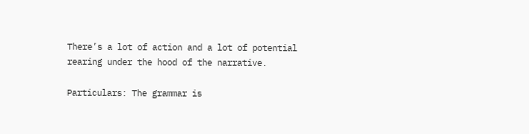There’s a lot of action and a lot of potential rearing under the hood of the narrative.

Particulars: The grammar is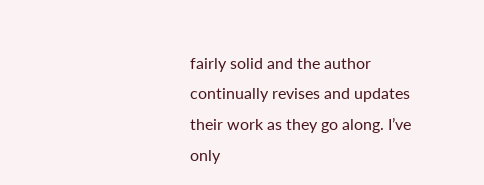fairly solid and the author continually revises and updates their work as they go along. I’ve only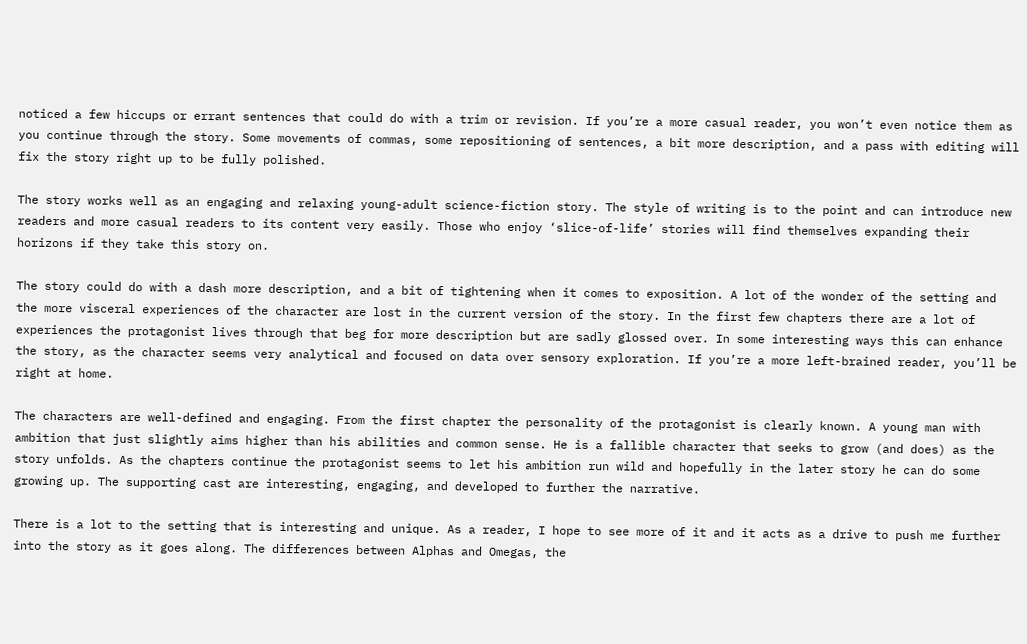noticed a few hiccups or errant sentences that could do with a trim or revision. If you’re a more casual reader, you won’t even notice them as you continue through the story. Some movements of commas, some repositioning of sentences, a bit more description, and a pass with editing will fix the story right up to be fully polished.

The story works well as an engaging and relaxing young-adult science-fiction story. The style of writing is to the point and can introduce new readers and more casual readers to its content very easily. Those who enjoy ‘slice-of-life’ stories will find themselves expanding their horizons if they take this story on.

The story could do with a dash more description, and a bit of tightening when it comes to exposition. A lot of the wonder of the setting and the more visceral experiences of the character are lost in the current version of the story. In the first few chapters there are a lot of experiences the protagonist lives through that beg for more description but are sadly glossed over. In some interesting ways this can enhance the story, as the character seems very analytical and focused on data over sensory exploration. If you’re a more left-brained reader, you’ll be right at home.

The characters are well-defined and engaging. From the first chapter the personality of the protagonist is clearly known. A young man with ambition that just slightly aims higher than his abilities and common sense. He is a fallible character that seeks to grow (and does) as the story unfolds. As the chapters continue the protagonist seems to let his ambition run wild and hopefully in the later story he can do some growing up. The supporting cast are interesting, engaging, and developed to further the narrative.

There is a lot to the setting that is interesting and unique. As a reader, I hope to see more of it and it acts as a drive to push me further into the story as it goes along. The differences between Alphas and Omegas, the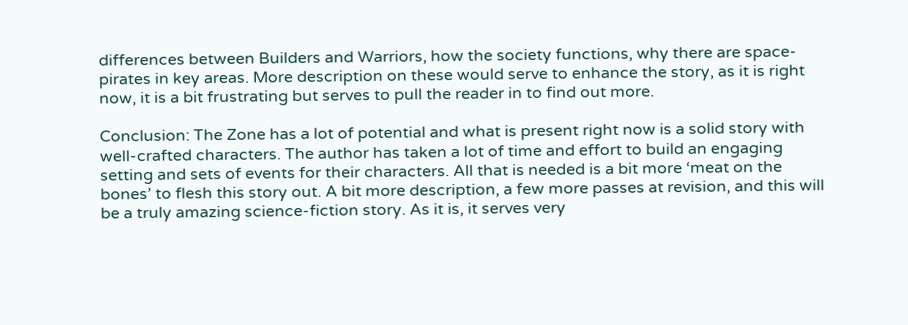differences between Builders and Warriors, how the society functions, why there are space-pirates in key areas. More description on these would serve to enhance the story, as it is right now, it is a bit frustrating but serves to pull the reader in to find out more.

Conclusion: The Zone has a lot of potential and what is present right now is a solid story with well-crafted characters. The author has taken a lot of time and effort to build an engaging setting and sets of events for their characters. All that is needed is a bit more ‘meat on the bones’ to flesh this story out. A bit more description, a few more passes at revision, and this will be a truly amazing science-fiction story. As it is, it serves very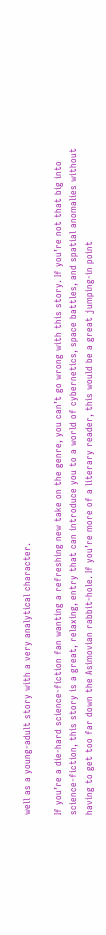well as a young-adult story with a very analytical character.

If you’re a die-hard science-fiction fan wanting a refreshing new take on the genre, you can’t go wrong with this story. If you’re not that big into science-fiction, this story is a great, relaxing, entry that can introduce you to a world of cybernetics, space battles, and spatial anomalies without having to get too far down the Asimovian rabbit-hole. If you’re more of a literary reader, this would be a great jumping-in point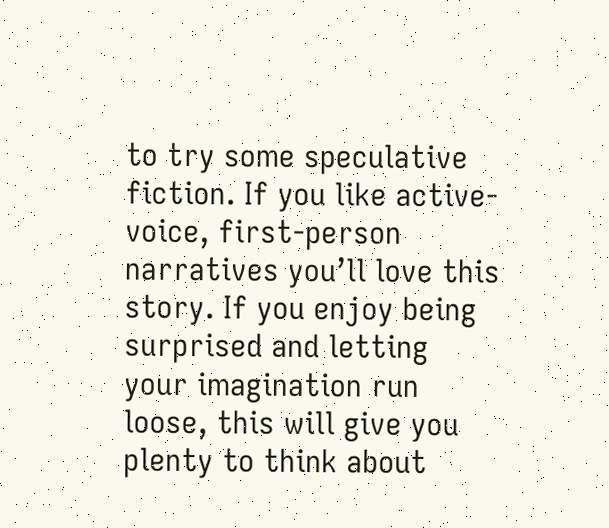to try some speculative fiction. If you like active-voice, first-person narratives you’ll love this story. If you enjoy being surprised and letting your imagination run loose, this will give you plenty to think about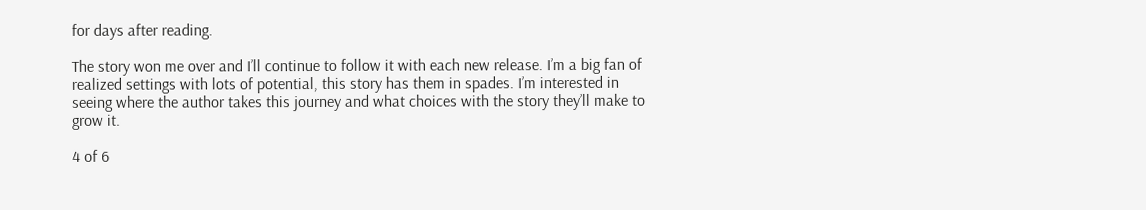for days after reading.

The story won me over and I’ll continue to follow it with each new release. I’m a big fan of realized settings with lots of potential, this story has them in spades. I’m interested in seeing where the author takes this journey and what choices with the story they’ll make to grow it.

4 of 6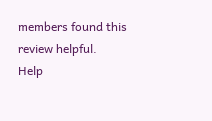members found this review helpful.
Help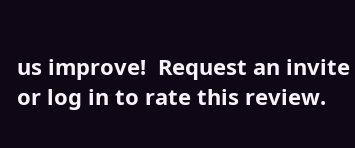us improve!  Request an invite or log in to rate this review.